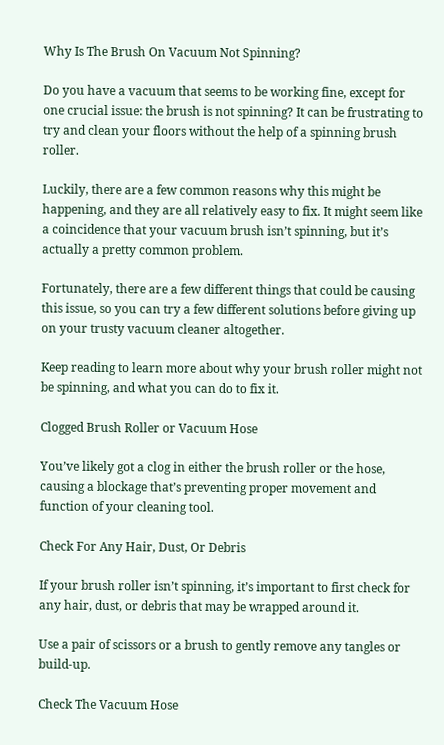Why Is The Brush On Vacuum Not Spinning?

Do you have a vacuum that seems to be working fine, except for one crucial issue: the brush is not spinning? It can be frustrating to try and clean your floors without the help of a spinning brush roller.

Luckily, there are a few common reasons why this might be happening, and they are all relatively easy to fix. It might seem like a coincidence that your vacuum brush isn’t spinning, but it’s actually a pretty common problem.

Fortunately, there are a few different things that could be causing this issue, so you can try a few different solutions before giving up on your trusty vacuum cleaner altogether.

Keep reading to learn more about why your brush roller might not be spinning, and what you can do to fix it.

Clogged Brush Roller or Vacuum Hose

You’ve likely got a clog in either the brush roller or the hose, causing a blockage that’s preventing proper movement and function of your cleaning tool.

Check For Any Hair, Dust, Or Debris

If your brush roller isn’t spinning, it’s important to first check for any hair, dust, or debris that may be wrapped around it.

Use a pair of scissors or a brush to gently remove any tangles or build-up.

Check The Vacuum Hose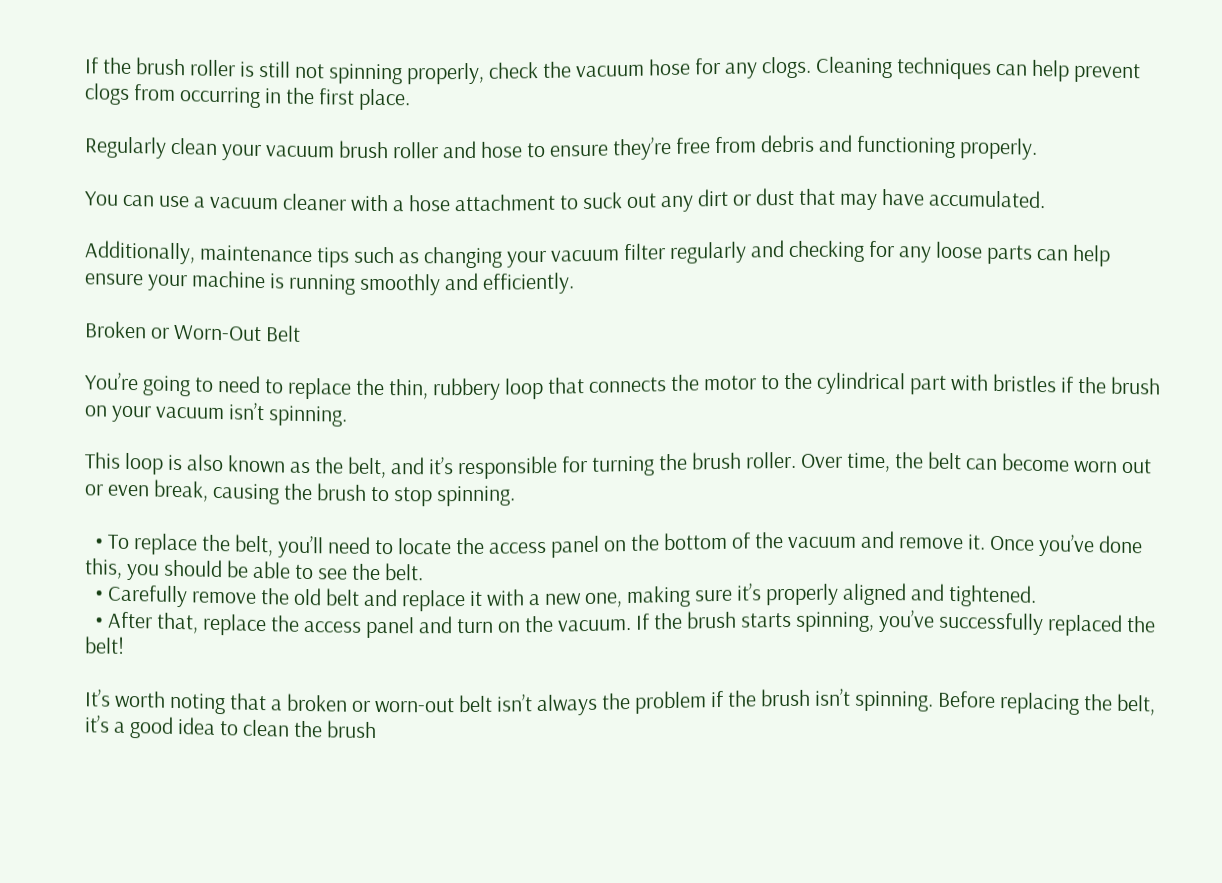If the brush roller is still not spinning properly, check the vacuum hose for any clogs. Cleaning techniques can help prevent clogs from occurring in the first place.

Regularly clean your vacuum brush roller and hose to ensure they’re free from debris and functioning properly.

You can use a vacuum cleaner with a hose attachment to suck out any dirt or dust that may have accumulated.

Additionally, maintenance tips such as changing your vacuum filter regularly and checking for any loose parts can help ensure your machine is running smoothly and efficiently.

Broken or Worn-Out Belt

You’re going to need to replace the thin, rubbery loop that connects the motor to the cylindrical part with bristles if the brush on your vacuum isn’t spinning.

This loop is also known as the belt, and it’s responsible for turning the brush roller. Over time, the belt can become worn out or even break, causing the brush to stop spinning.

  • To replace the belt, you’ll need to locate the access panel on the bottom of the vacuum and remove it. Once you’ve done this, you should be able to see the belt.
  • Carefully remove the old belt and replace it with a new one, making sure it’s properly aligned and tightened.
  • After that, replace the access panel and turn on the vacuum. If the brush starts spinning, you’ve successfully replaced the belt!

It’s worth noting that a broken or worn-out belt isn’t always the problem if the brush isn’t spinning. Before replacing the belt, it’s a good idea to clean the brush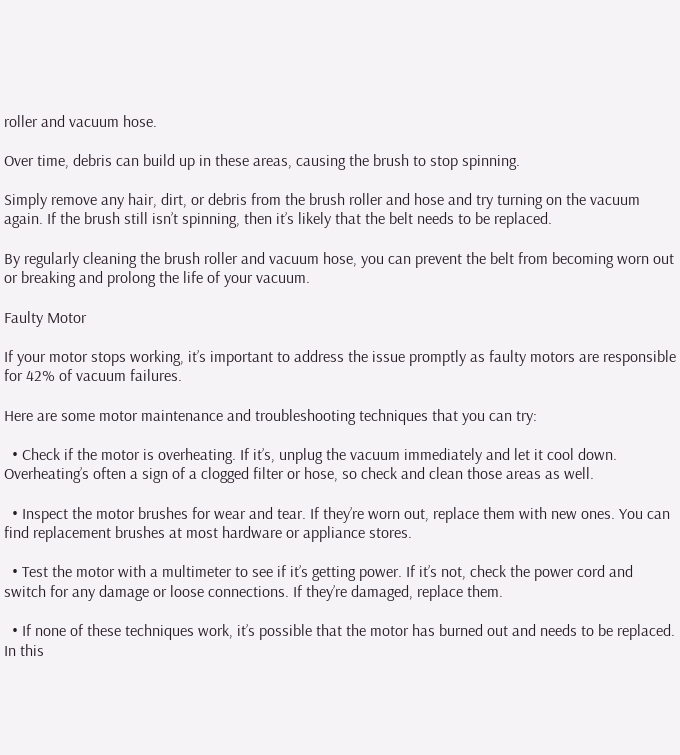roller and vacuum hose.

Over time, debris can build up in these areas, causing the brush to stop spinning.

Simply remove any hair, dirt, or debris from the brush roller and hose and try turning on the vacuum again. If the brush still isn’t spinning, then it’s likely that the belt needs to be replaced.

By regularly cleaning the brush roller and vacuum hose, you can prevent the belt from becoming worn out or breaking and prolong the life of your vacuum.

Faulty Motor

If your motor stops working, it’s important to address the issue promptly as faulty motors are responsible for 42% of vacuum failures.

Here are some motor maintenance and troubleshooting techniques that you can try:

  • Check if the motor is overheating. If it’s, unplug the vacuum immediately and let it cool down. Overheating’s often a sign of a clogged filter or hose, so check and clean those areas as well.

  • Inspect the motor brushes for wear and tear. If they’re worn out, replace them with new ones. You can find replacement brushes at most hardware or appliance stores.

  • Test the motor with a multimeter to see if it’s getting power. If it’s not, check the power cord and switch for any damage or loose connections. If they’re damaged, replace them.

  • If none of these techniques work, it’s possible that the motor has burned out and needs to be replaced. In this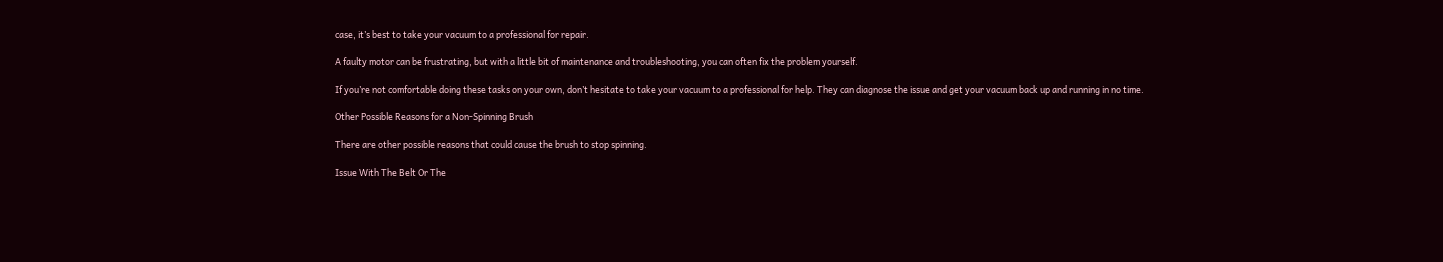case, it’s best to take your vacuum to a professional for repair.

A faulty motor can be frustrating, but with a little bit of maintenance and troubleshooting, you can often fix the problem yourself.

If you’re not comfortable doing these tasks on your own, don’t hesitate to take your vacuum to a professional for help. They can diagnose the issue and get your vacuum back up and running in no time.

Other Possible Reasons for a Non-Spinning Brush

There are other possible reasons that could cause the brush to stop spinning.

Issue With The Belt Or The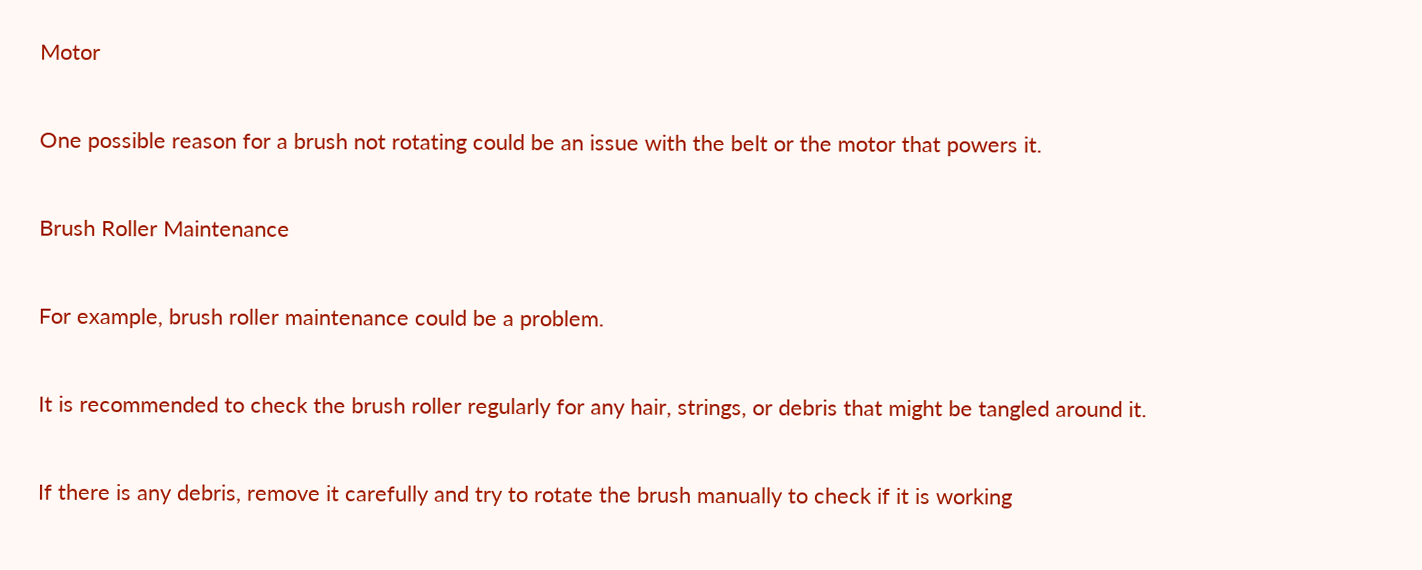Motor

One possible reason for a brush not rotating could be an issue with the belt or the motor that powers it.

Brush Roller Maintenance

For example, brush roller maintenance could be a problem.

It is recommended to check the brush roller regularly for any hair, strings, or debris that might be tangled around it.

If there is any debris, remove it carefully and try to rotate the brush manually to check if it is working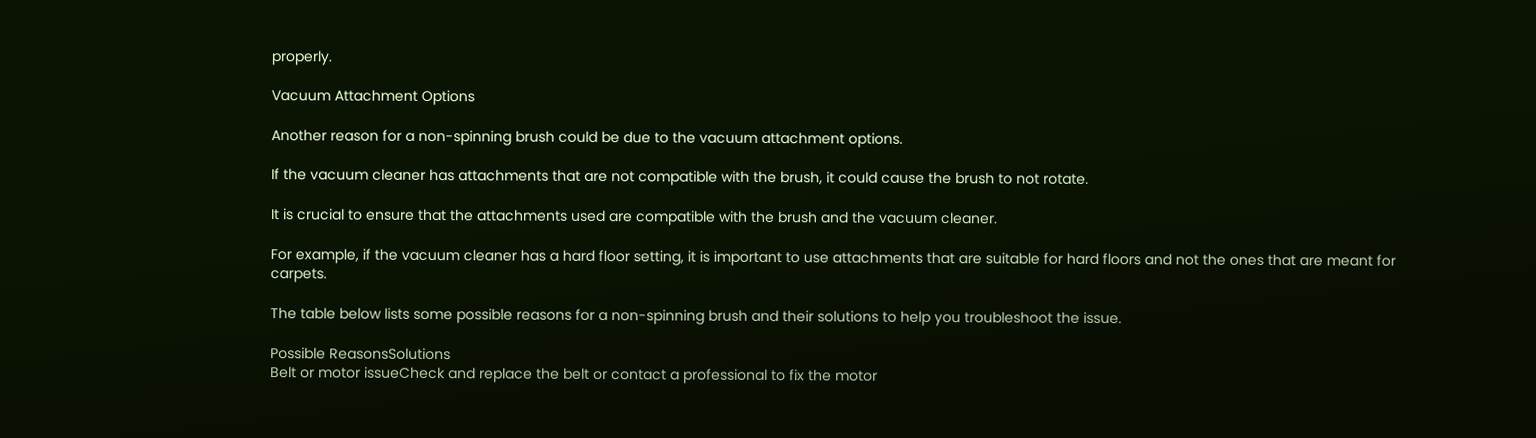properly.

Vacuum Attachment Options

Another reason for a non-spinning brush could be due to the vacuum attachment options.

If the vacuum cleaner has attachments that are not compatible with the brush, it could cause the brush to not rotate.

It is crucial to ensure that the attachments used are compatible with the brush and the vacuum cleaner.

For example, if the vacuum cleaner has a hard floor setting, it is important to use attachments that are suitable for hard floors and not the ones that are meant for carpets.

The table below lists some possible reasons for a non-spinning brush and their solutions to help you troubleshoot the issue.

Possible ReasonsSolutions
Belt or motor issueCheck and replace the belt or contact a professional to fix the motor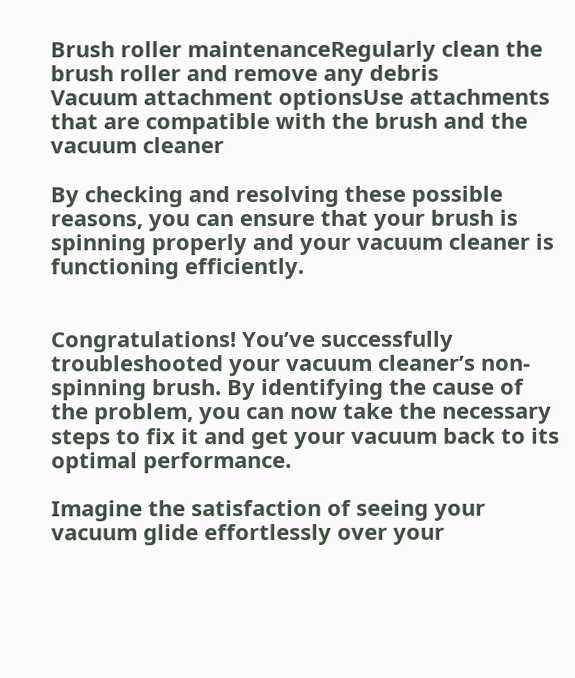Brush roller maintenanceRegularly clean the brush roller and remove any debris
Vacuum attachment optionsUse attachments that are compatible with the brush and the vacuum cleaner

By checking and resolving these possible reasons, you can ensure that your brush is spinning properly and your vacuum cleaner is functioning efficiently.


Congratulations! You’ve successfully troubleshooted your vacuum cleaner’s non-spinning brush. By identifying the cause of the problem, you can now take the necessary steps to fix it and get your vacuum back to its optimal performance.

Imagine the satisfaction of seeing your vacuum glide effortlessly over your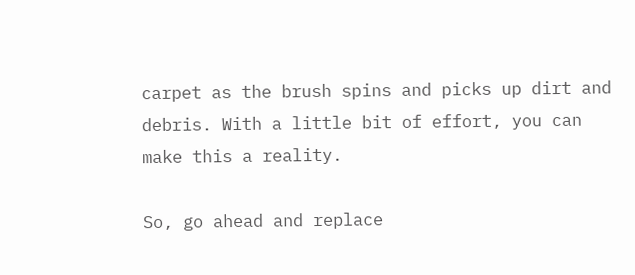carpet as the brush spins and picks up dirt and debris. With a little bit of effort, you can make this a reality.

So, go ahead and replace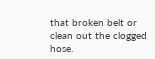that broken belt or clean out the clogged hose.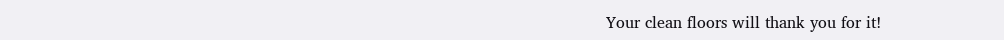Your clean floors will thank you for it!